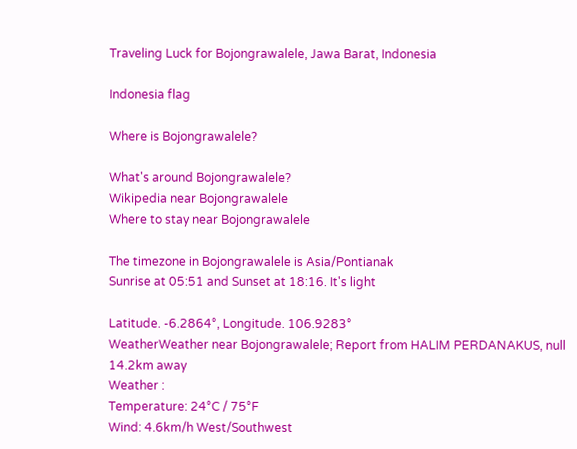Traveling Luck for Bojongrawalele, Jawa Barat, Indonesia

Indonesia flag

Where is Bojongrawalele?

What's around Bojongrawalele?
Wikipedia near Bojongrawalele
Where to stay near Bojongrawalele

The timezone in Bojongrawalele is Asia/Pontianak
Sunrise at 05:51 and Sunset at 18:16. It's light

Latitude. -6.2864°, Longitude. 106.9283°
WeatherWeather near Bojongrawalele; Report from HALIM PERDANAKUS, null 14.2km away
Weather :
Temperature: 24°C / 75°F
Wind: 4.6km/h West/Southwest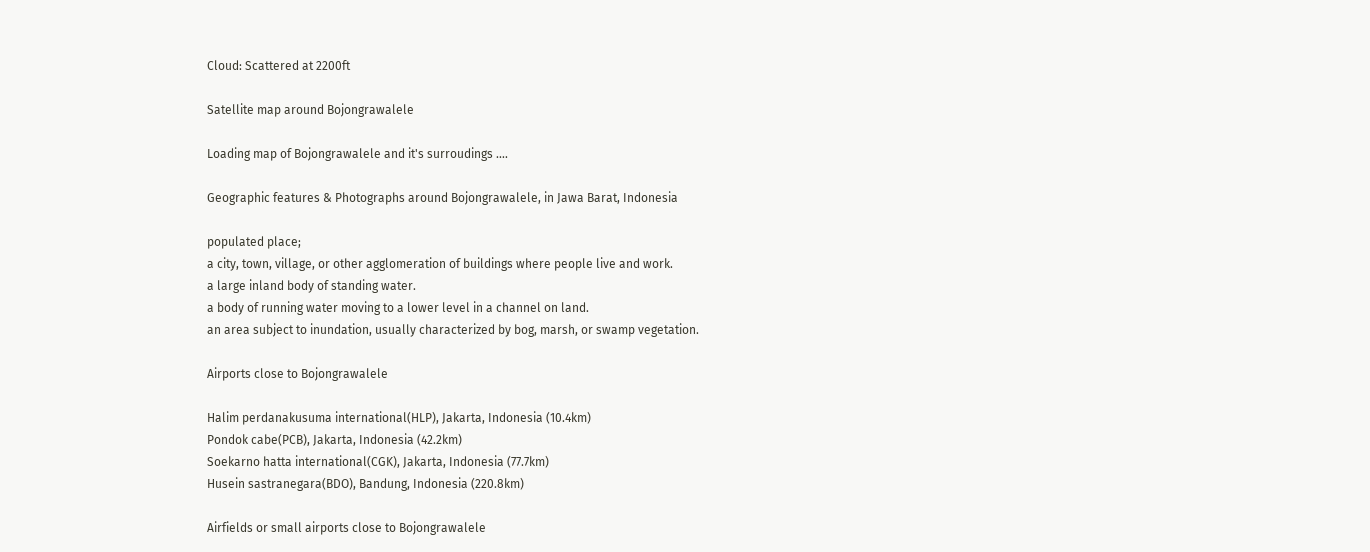Cloud: Scattered at 2200ft

Satellite map around Bojongrawalele

Loading map of Bojongrawalele and it's surroudings ....

Geographic features & Photographs around Bojongrawalele, in Jawa Barat, Indonesia

populated place;
a city, town, village, or other agglomeration of buildings where people live and work.
a large inland body of standing water.
a body of running water moving to a lower level in a channel on land.
an area subject to inundation, usually characterized by bog, marsh, or swamp vegetation.

Airports close to Bojongrawalele

Halim perdanakusuma international(HLP), Jakarta, Indonesia (10.4km)
Pondok cabe(PCB), Jakarta, Indonesia (42.2km)
Soekarno hatta international(CGK), Jakarta, Indonesia (77.7km)
Husein sastranegara(BDO), Bandung, Indonesia (220.8km)

Airfields or small airports close to Bojongrawalele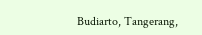Budiarto, Tangerang,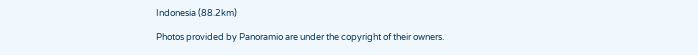Indonesia (88.2km)

Photos provided by Panoramio are under the copyright of their owners.